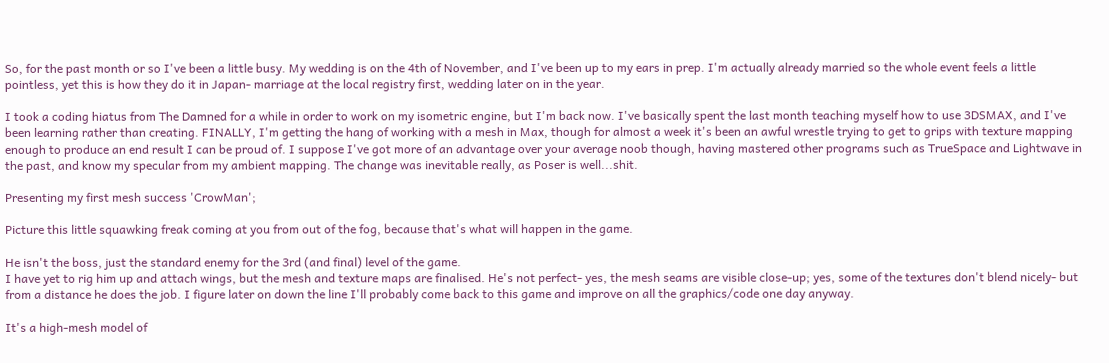So, for the past month or so I've been a little busy. My wedding is on the 4th of November, and I've been up to my ears in prep. I'm actually already married so the whole event feels a little pointless, yet this is how they do it in Japan- marriage at the local registry first, wedding later on in the year.

I took a coding hiatus from The Damned for a while in order to work on my isometric engine, but I'm back now. I've basically spent the last month teaching myself how to use 3DSMAX, and I've been learning rather than creating. FINALLY, I'm getting the hang of working with a mesh in Max, though for almost a week it's been an awful wrestle trying to get to grips with texture mapping enough to produce an end result I can be proud of. I suppose I've got more of an advantage over your average noob though, having mastered other programs such as TrueSpace and Lightwave in the past, and know my specular from my ambient mapping. The change was inevitable really, as Poser is well...shit.

Presenting my first mesh success 'CrowMan';

Picture this little squawking freak coming at you from out of the fog, because that's what will happen in the game.

He isn't the boss, just the standard enemy for the 3rd (and final) level of the game.
I have yet to rig him up and attach wings, but the mesh and texture maps are finalised. He's not perfect- yes, the mesh seams are visible close-up; yes, some of the textures don't blend nicely- but from a distance he does the job. I figure later on down the line I'll probably come back to this game and improve on all the graphics/code one day anyway.

It's a high-mesh model of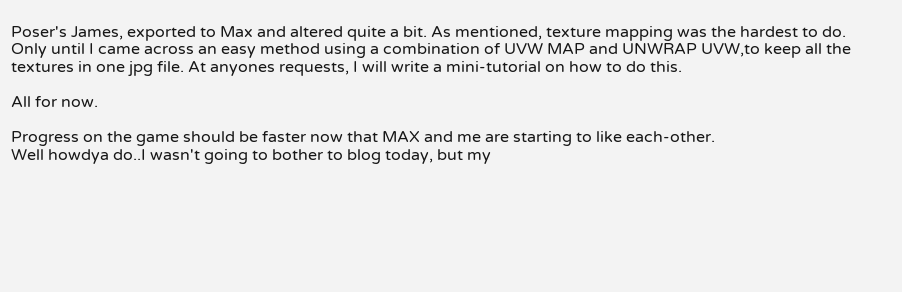Poser's James, exported to Max and altered quite a bit. As mentioned, texture mapping was the hardest to do. Only until I came across an easy method using a combination of UVW MAP and UNWRAP UVW,to keep all the textures in one jpg file. At anyones requests, I will write a mini-tutorial on how to do this.

All for now.

Progress on the game should be faster now that MAX and me are starting to like each-other.
Well howdya do..I wasn't going to bother to blog today, but my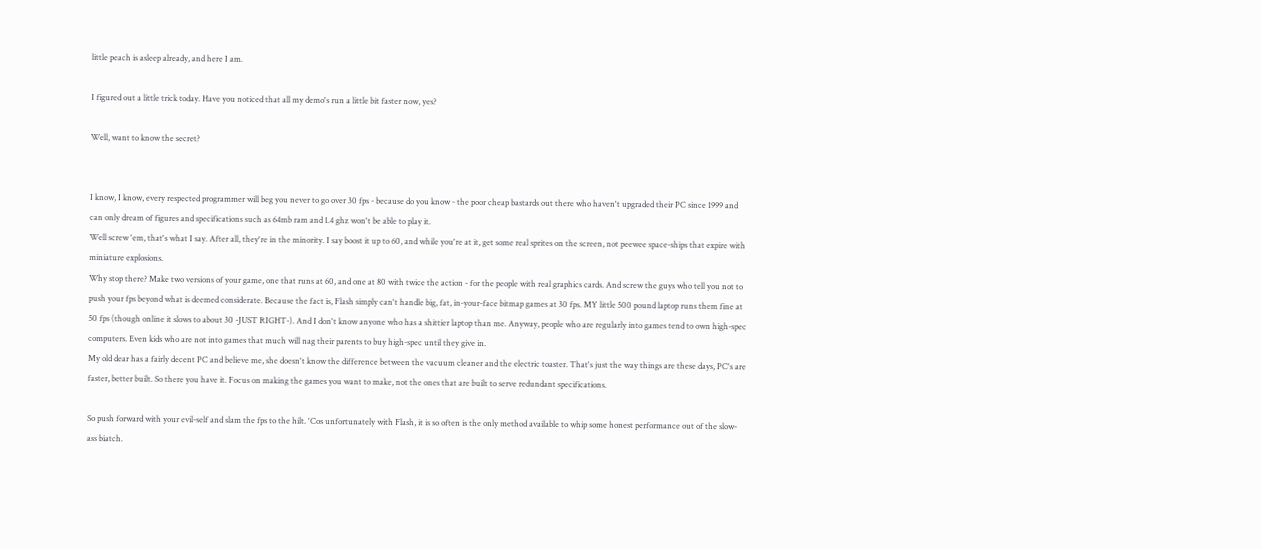little peach is asleep already, and here I am.

I figured out a little trick today. Have you noticed that all my demo's run a little bit faster now, yes?

Well, want to know the secret?


I know, I know, every respected programmer will beg you never to go over 30 fps - because do you know - the poor cheap bastards out there who haven't upgraded their PC since 1999 and can only dream of figures and specifications such as 64mb ram and 1.4 ghz won't be able to play it.
Well screw 'em, that's what I say. After all, they're in the minority. I say boost it up to 60, and while you're at it, get some real sprites on the screen, not peewee space-ships that expire with miniature explosions.
Why stop there? Make two versions of your game, one that runs at 60, and one at 80 with twice the action - for the people with real graphics cards. And screw the guys who tell you not to push your fps beyond what is deemed considerate. Because the fact is, Flash simply can't handle big, fat, in-your-face bitmap games at 30 fps. MY little 500 pound laptop runs them fine at 50 fps (though online it slows to about 30 -JUST RIGHT-). And I don't know anyone who has a shittier laptop than me. Anyway, people who are regularly into games tend to own high-spec computers. Even kids who are not into games that much will nag their parents to buy high-spec until they give in.
My old dear has a fairly decent PC and believe me, she doesn't know the difference between the vacuum cleaner and the electric toaster. That's just the way things are these days, PC's are faster, better built. So there you have it. Focus on making the games you want to make, not the ones that are built to serve redundant specifications.

So push forward with your evil-self and slam the fps to the hilt. 'Cos unfortunately with Flash, it is so often is the only method available to whip some honest performance out of the slow-ass biatch.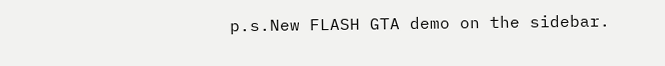p.s.New FLASH GTA demo on the sidebar.